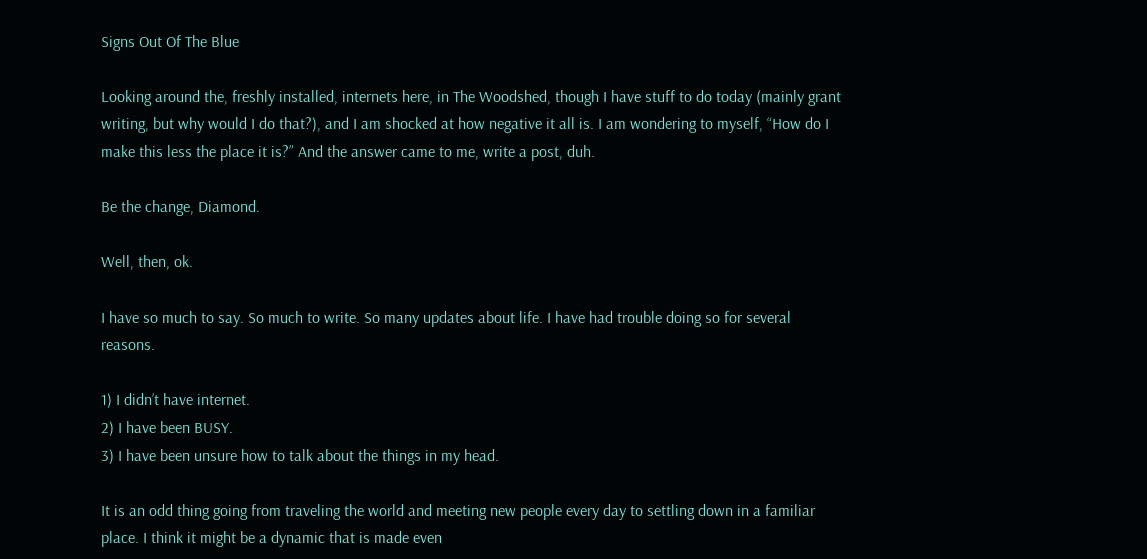Signs Out Of The Blue

Looking around the, freshly installed, internets here, in The Woodshed, though I have stuff to do today (mainly grant writing, but why would I do that?), and I am shocked at how negative it all is. I am wondering to myself, “How do I make this less the place it is?” And the answer came to me, write a post, duh.

Be the change, Diamond.

Well, then, ok.

I have so much to say. So much to write. So many updates about life. I have had trouble doing so for several reasons.

1) I didn’t have internet.
2) I have been BUSY.
3) I have been unsure how to talk about the things in my head.

It is an odd thing going from traveling the world and meeting new people every day to settling down in a familiar place. I think it might be a dynamic that is made even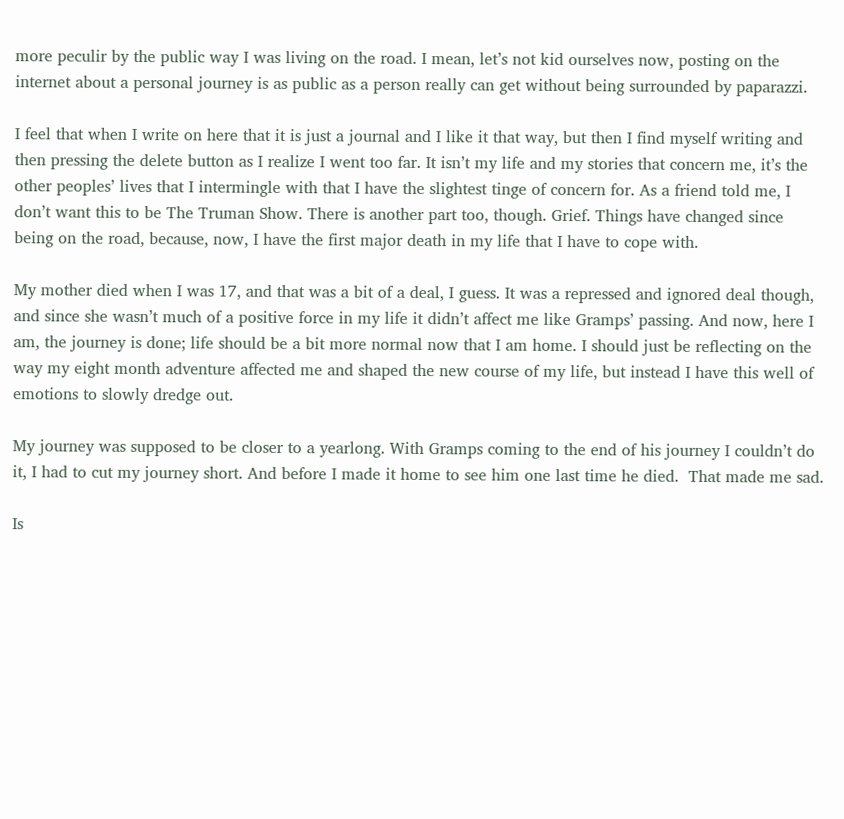more peculir by the public way I was living on the road. I mean, let’s not kid ourselves now, posting on the internet about a personal journey is as public as a person really can get without being surrounded by paparazzi.

I feel that when I write on here that it is just a journal and I like it that way, but then I find myself writing and then pressing the delete button as I realize I went too far. It isn’t my life and my stories that concern me, it’s the other peoples’ lives that I intermingle with that I have the slightest tinge of concern for. As a friend told me, I don’t want this to be The Truman Show. There is another part too, though. Grief. Things have changed since being on the road, because, now, I have the first major death in my life that I have to cope with.

My mother died when I was 17, and that was a bit of a deal, I guess. It was a repressed and ignored deal though, and since she wasn’t much of a positive force in my life it didn’t affect me like Gramps’ passing. And now, here I am, the journey is done; life should be a bit more normal now that I am home. I should just be reflecting on the way my eight month adventure affected me and shaped the new course of my life, but instead I have this well of emotions to slowly dredge out.

My journey was supposed to be closer to a yearlong. With Gramps coming to the end of his journey I couldn’t do it, I had to cut my journey short. And before I made it home to see him one last time he died.  That made me sad.

Is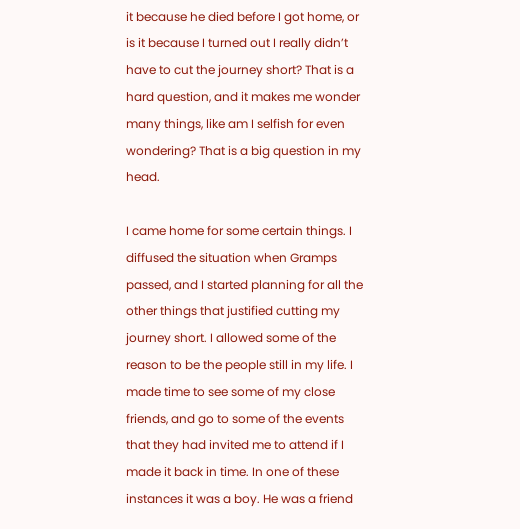it because he died before I got home, or is it because I turned out I really didn’t have to cut the journey short? That is a hard question, and it makes me wonder many things, like am I selfish for even wondering? That is a big question in my head.

I came home for some certain things. I diffused the situation when Gramps passed, and I started planning for all the other things that justified cutting my journey short. I allowed some of the reason to be the people still in my life. I made time to see some of my close friends, and go to some of the events that they had invited me to attend if I made it back in time. In one of these instances it was a boy. He was a friend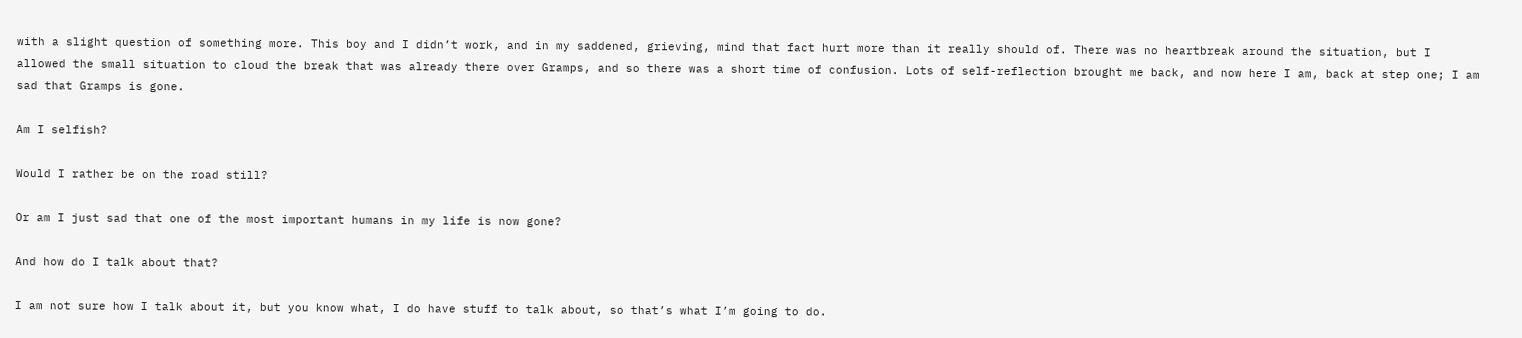with a slight question of something more. This boy and I didn’t work, and in my saddened, grieving, mind that fact hurt more than it really should of. There was no heartbreak around the situation, but I allowed the small situation to cloud the break that was already there over Gramps, and so there was a short time of confusion. Lots of self-reflection brought me back, and now here I am, back at step one; I am sad that Gramps is gone.

Am I selfish?

Would I rather be on the road still?

Or am I just sad that one of the most important humans in my life is now gone?

And how do I talk about that?

I am not sure how I talk about it, but you know what, I do have stuff to talk about, so that’s what I’m going to do.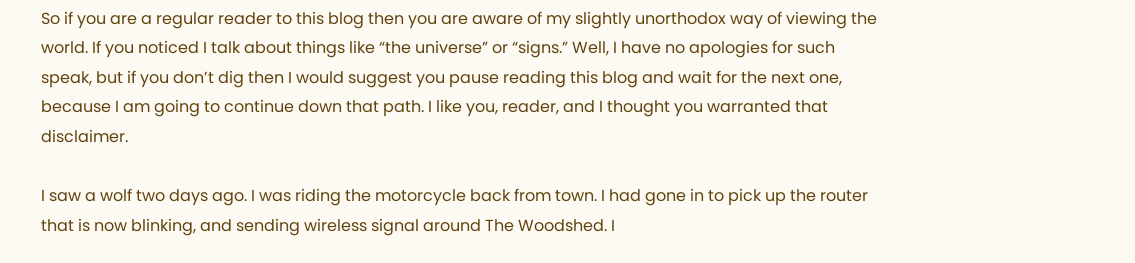So if you are a regular reader to this blog then you are aware of my slightly unorthodox way of viewing the world. If you noticed I talk about things like “the universe” or “signs.” Well, I have no apologies for such speak, but if you don’t dig then I would suggest you pause reading this blog and wait for the next one, because I am going to continue down that path. I like you, reader, and I thought you warranted that disclaimer.

I saw a wolf two days ago. I was riding the motorcycle back from town. I had gone in to pick up the router that is now blinking, and sending wireless signal around The Woodshed. I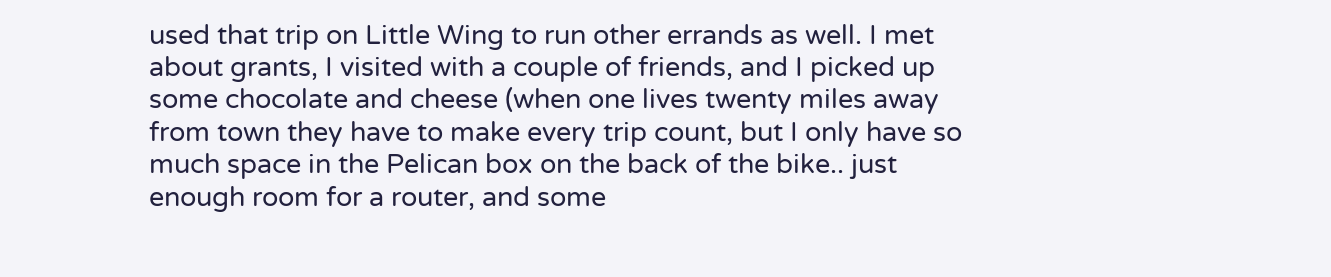used that trip on Little Wing to run other errands as well. I met about grants, I visited with a couple of friends, and I picked up some chocolate and cheese (when one lives twenty miles away from town they have to make every trip count, but I only have so much space in the Pelican box on the back of the bike.. just enough room for a router, and some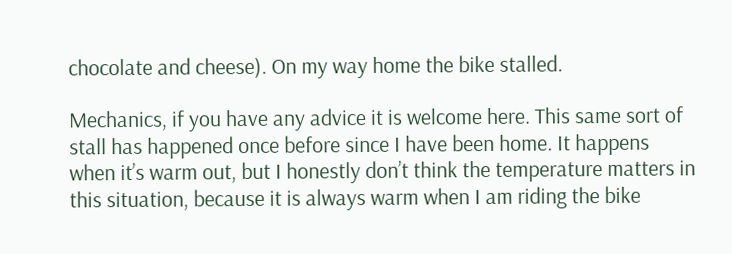chocolate and cheese). On my way home the bike stalled.

Mechanics, if you have any advice it is welcome here. This same sort of stall has happened once before since I have been home. It happens when it’s warm out, but I honestly don’t think the temperature matters in this situation, because it is always warm when I am riding the bike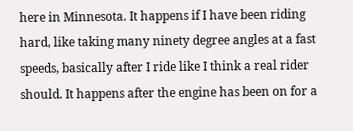here in Minnesota. It happens if I have been riding hard, like taking many ninety degree angles at a fast speeds, basically after I ride like I think a real rider should. It happens after the engine has been on for a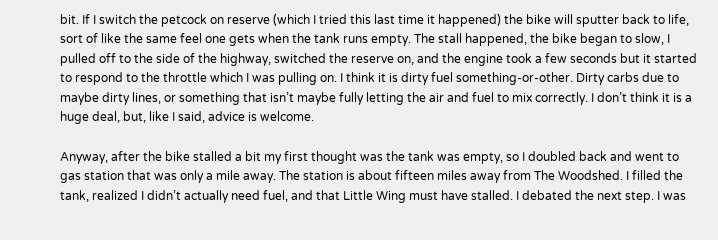bit. If I switch the petcock on reserve (which I tried this last time it happened) the bike will sputter back to life, sort of like the same feel one gets when the tank runs empty. The stall happened, the bike began to slow, I pulled off to the side of the highway, switched the reserve on, and the engine took a few seconds but it started to respond to the throttle which I was pulling on. I think it is dirty fuel something-or-other. Dirty carbs due to maybe dirty lines, or something that isn’t maybe fully letting the air and fuel to mix correctly. I don’t think it is a huge deal, but, like I said, advice is welcome.

Anyway, after the bike stalled a bit my first thought was the tank was empty, so I doubled back and went to gas station that was only a mile away. The station is about fifteen miles away from The Woodshed. I filled the tank, realized I didn’t actually need fuel, and that Little Wing must have stalled. I debated the next step. I was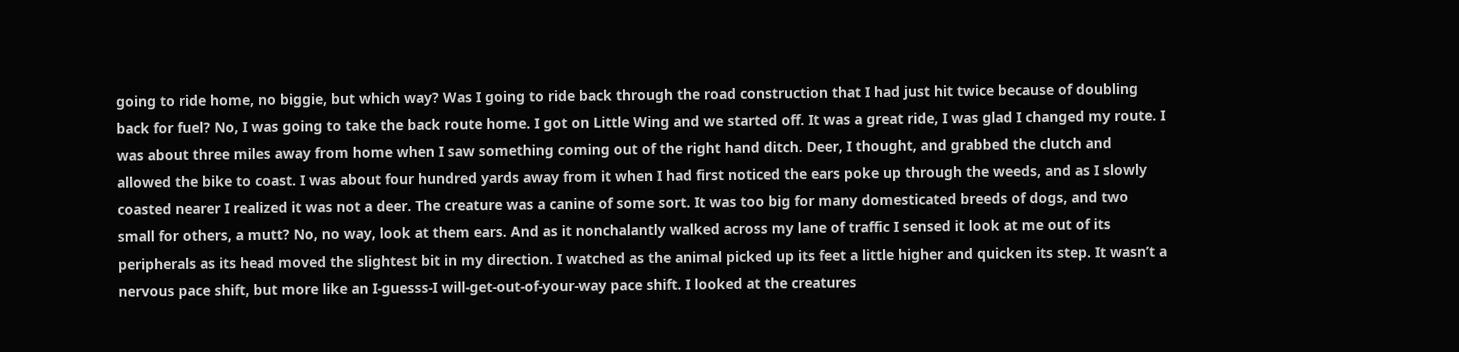going to ride home, no biggie, but which way? Was I going to ride back through the road construction that I had just hit twice because of doubling back for fuel? No, I was going to take the back route home. I got on Little Wing and we started off. It was a great ride, I was glad I changed my route. I was about three miles away from home when I saw something coming out of the right hand ditch. Deer, I thought, and grabbed the clutch and allowed the bike to coast. I was about four hundred yards away from it when I had first noticed the ears poke up through the weeds, and as I slowly coasted nearer I realized it was not a deer. The creature was a canine of some sort. It was too big for many domesticated breeds of dogs, and two small for others, a mutt? No, no way, look at them ears. And as it nonchalantly walked across my lane of traffic I sensed it look at me out of its peripherals as its head moved the slightest bit in my direction. I watched as the animal picked up its feet a little higher and quicken its step. It wasn’t a nervous pace shift, but more like an I-guesss-I will-get-out-of-your-way pace shift. I looked at the creatures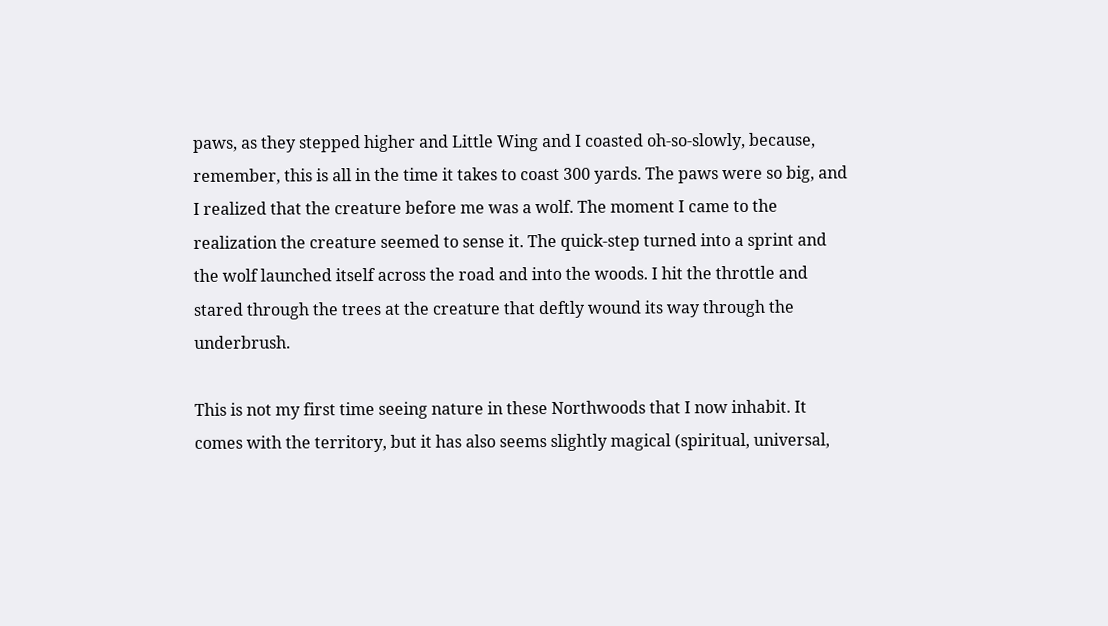paws, as they stepped higher and Little Wing and I coasted oh-so-slowly, because, remember, this is all in the time it takes to coast 300 yards. The paws were so big, and I realized that the creature before me was a wolf. The moment I came to the realization the creature seemed to sense it. The quick-step turned into a sprint and the wolf launched itself across the road and into the woods. I hit the throttle and stared through the trees at the creature that deftly wound its way through the underbrush.

This is not my first time seeing nature in these Northwoods that I now inhabit. It comes with the territory, but it has also seems slightly magical (spiritual, universal,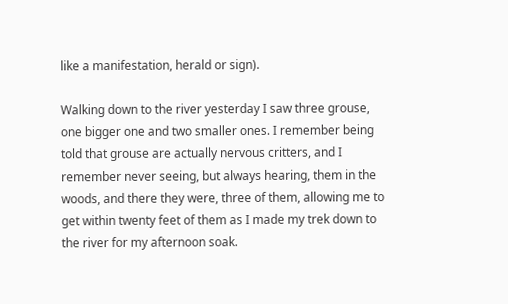like a manifestation, herald or sign).

Walking down to the river yesterday I saw three grouse, one bigger one and two smaller ones. I remember being told that grouse are actually nervous critters, and I remember never seeing, but always hearing, them in the woods, and there they were, three of them, allowing me to get within twenty feet of them as I made my trek down to the river for my afternoon soak.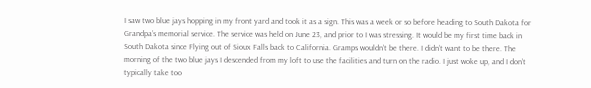I saw two blue jays hopping in my front yard and took it as a sign. This was a week or so before heading to South Dakota for Grandpa’s memorial service. The service was held on June 23, and prior to I was stressing. It would be my first time back in South Dakota since Flying out of Sioux Falls back to California. Gramps wouldn’t be there. I didn’t want to be there. The morning of the two blue jays I descended from my loft to use the facilities and turn on the radio. I just woke up, and I don’t typically take too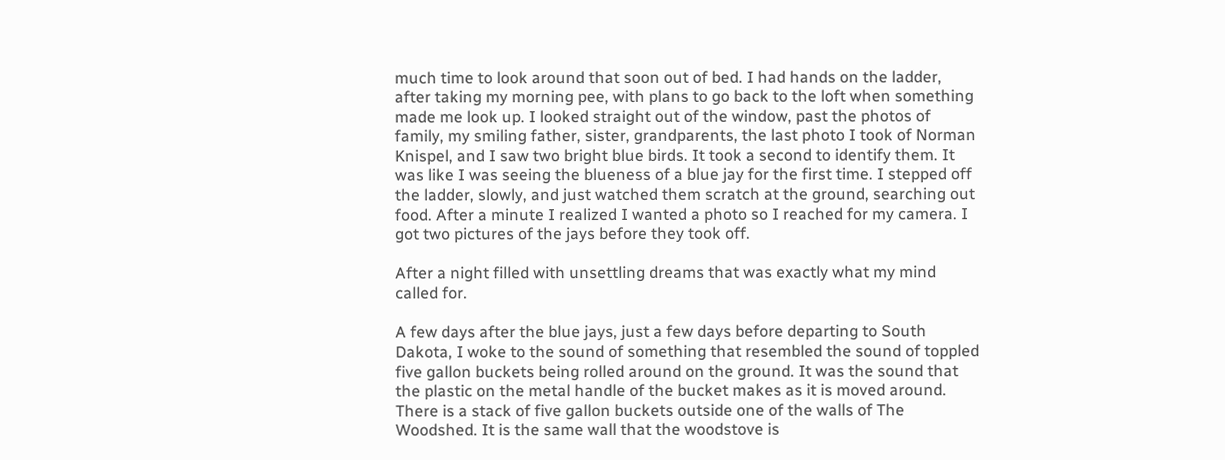much time to look around that soon out of bed. I had hands on the ladder, after taking my morning pee, with plans to go back to the loft when something made me look up. I looked straight out of the window, past the photos of family, my smiling father, sister, grandparents, the last photo I took of Norman Knispel, and I saw two bright blue birds. It took a second to identify them. It was like I was seeing the blueness of a blue jay for the first time. I stepped off the ladder, slowly, and just watched them scratch at the ground, searching out food. After a minute I realized I wanted a photo so I reached for my camera. I got two pictures of the jays before they took off.

After a night filled with unsettling dreams that was exactly what my mind called for.

A few days after the blue jays, just a few days before departing to South Dakota, I woke to the sound of something that resembled the sound of toppled five gallon buckets being rolled around on the ground. It was the sound that the plastic on the metal handle of the bucket makes as it is moved around. There is a stack of five gallon buckets outside one of the walls of The Woodshed. It is the same wall that the woodstove is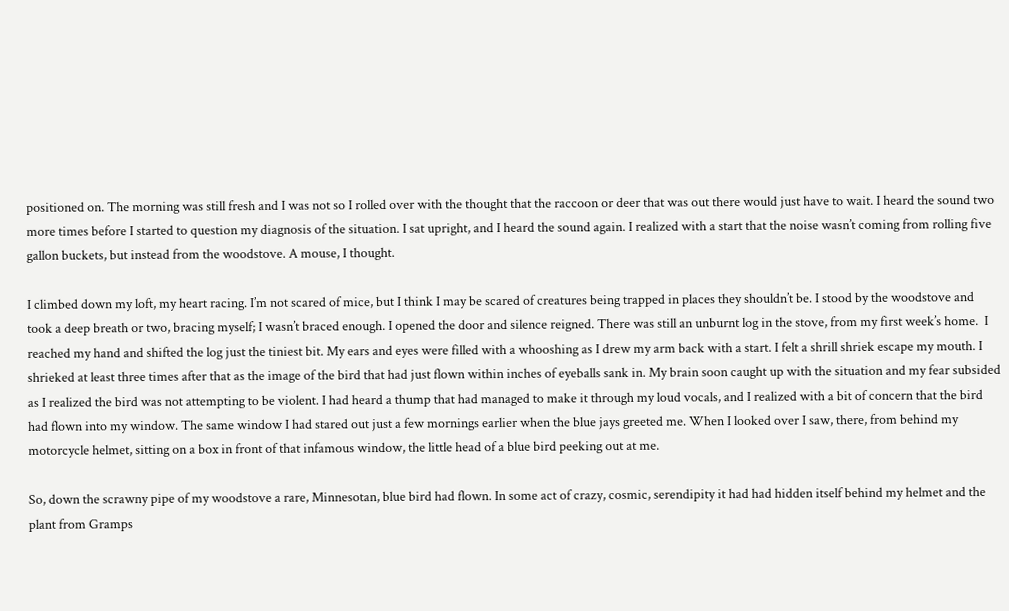positioned on. The morning was still fresh and I was not so I rolled over with the thought that the raccoon or deer that was out there would just have to wait. I heard the sound two more times before I started to question my diagnosis of the situation. I sat upright, and I heard the sound again. I realized with a start that the noise wasn’t coming from rolling five gallon buckets, but instead from the woodstove. A mouse, I thought.

I climbed down my loft, my heart racing. I’m not scared of mice, but I think I may be scared of creatures being trapped in places they shouldn’t be. I stood by the woodstove and took a deep breath or two, bracing myself; I wasn’t braced enough. I opened the door and silence reigned. There was still an unburnt log in the stove, from my first week’s home.  I reached my hand and shifted the log just the tiniest bit. My ears and eyes were filled with a whooshing as I drew my arm back with a start. I felt a shrill shriek escape my mouth. I shrieked at least three times after that as the image of the bird that had just flown within inches of eyeballs sank in. My brain soon caught up with the situation and my fear subsided as I realized the bird was not attempting to be violent. I had heard a thump that had managed to make it through my loud vocals, and I realized with a bit of concern that the bird had flown into my window. The same window I had stared out just a few mornings earlier when the blue jays greeted me. When I looked over I saw, there, from behind my motorcycle helmet, sitting on a box in front of that infamous window, the little head of a blue bird peeking out at me.

So, down the scrawny pipe of my woodstove a rare, Minnesotan, blue bird had flown. In some act of crazy, cosmic, serendipity it had had hidden itself behind my helmet and the plant from Gramps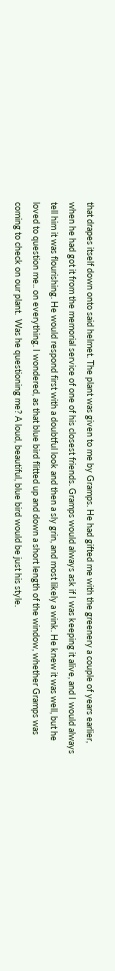that drapes itself down onto said helmet. The plant was given to me by Gramps. He had gifted me with the greenery a couple of years earlier, when he had got it from the memorial service of one of his closest friends. Gramps would always ask if I was keeping it alive, and I would always tell him it was flourishing. He would respond first with a doubtful look and then a sly grin, and most likely a wink. He knew it was well, but he loved to question me.. on everything. I wondered, as that blue bird flitted up and down a short length of the window, whether Gramps was coming to check on our plant.  Was he questioning me? A loud, beautiful, blue bird would be just his style.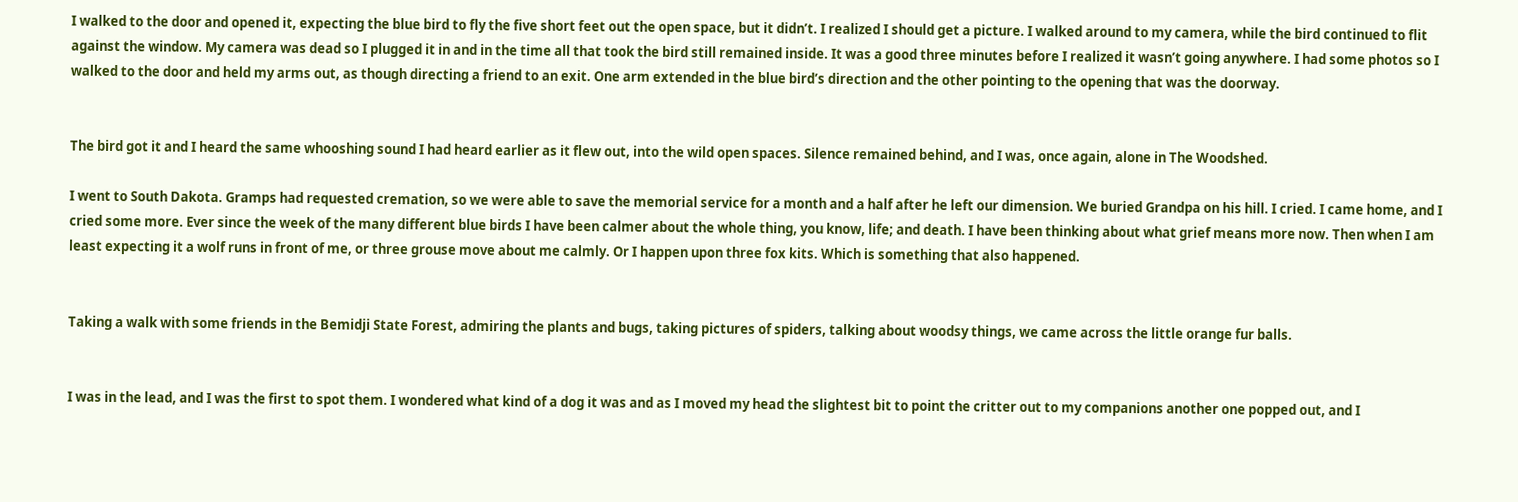I walked to the door and opened it, expecting the blue bird to fly the five short feet out the open space, but it didn’t. I realized I should get a picture. I walked around to my camera, while the bird continued to flit against the window. My camera was dead so I plugged it in and in the time all that took the bird still remained inside. It was a good three minutes before I realized it wasn’t going anywhere. I had some photos so I walked to the door and held my arms out, as though directing a friend to an exit. One arm extended in the blue bird’s direction and the other pointing to the opening that was the doorway.


The bird got it and I heard the same whooshing sound I had heard earlier as it flew out, into the wild open spaces. Silence remained behind, and I was, once again, alone in The Woodshed.

I went to South Dakota. Gramps had requested cremation, so we were able to save the memorial service for a month and a half after he left our dimension. We buried Grandpa on his hill. I cried. I came home, and I cried some more. Ever since the week of the many different blue birds I have been calmer about the whole thing, you know, life; and death. I have been thinking about what grief means more now. Then when I am least expecting it a wolf runs in front of me, or three grouse move about me calmly. Or I happen upon three fox kits. Which is something that also happened.


Taking a walk with some friends in the Bemidji State Forest, admiring the plants and bugs, taking pictures of spiders, talking about woodsy things, we came across the little orange fur balls.


I was in the lead, and I was the first to spot them. I wondered what kind of a dog it was and as I moved my head the slightest bit to point the critter out to my companions another one popped out, and I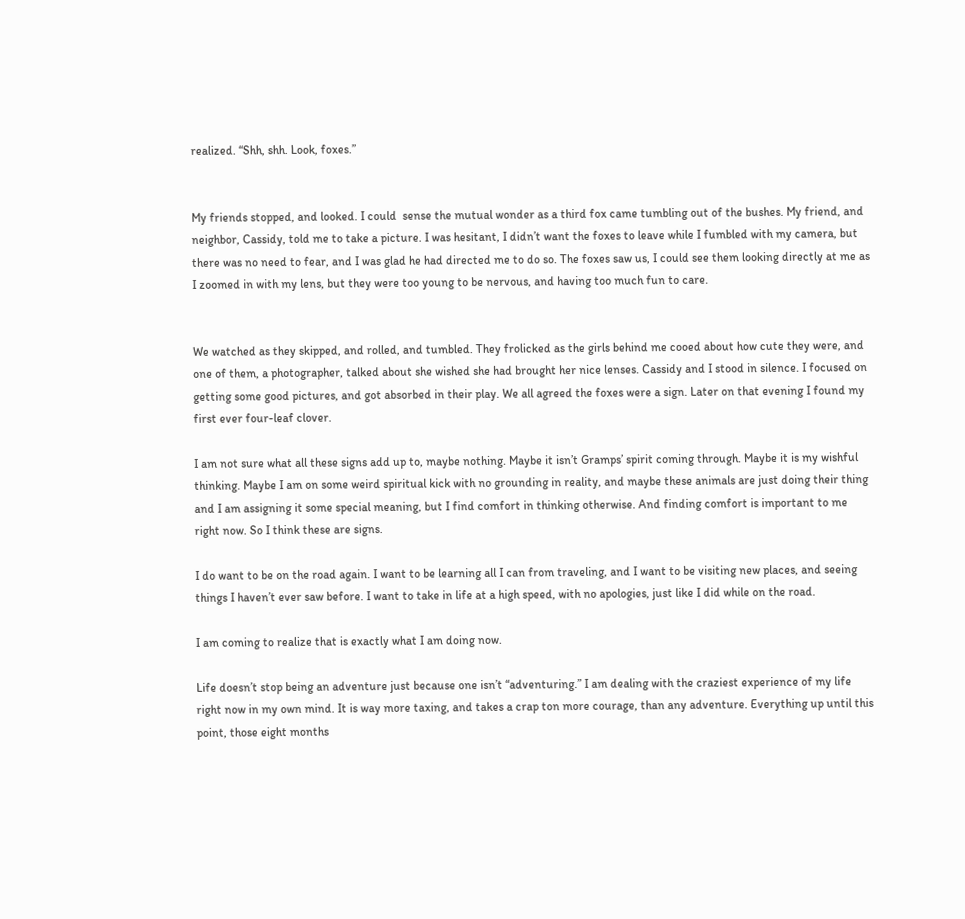realized. “Shh, shh. Look, foxes.”


My friends stopped, and looked. I could  sense the mutual wonder as a third fox came tumbling out of the bushes. My friend, and neighbor, Cassidy, told me to take a picture. I was hesitant, I didn’t want the foxes to leave while I fumbled with my camera, but there was no need to fear, and I was glad he had directed me to do so. The foxes saw us, I could see them looking directly at me as I zoomed in with my lens, but they were too young to be nervous, and having too much fun to care.


We watched as they skipped, and rolled, and tumbled. They frolicked as the girls behind me cooed about how cute they were, and one of them, a photographer, talked about she wished she had brought her nice lenses. Cassidy and I stood in silence. I focused on getting some good pictures, and got absorbed in their play. We all agreed the foxes were a sign. Later on that evening I found my first ever four-leaf clover.

I am not sure what all these signs add up to, maybe nothing. Maybe it isn’t Gramps’ spirit coming through. Maybe it is my wishful thinking. Maybe I am on some weird spiritual kick with no grounding in reality, and maybe these animals are just doing their thing and I am assigning it some special meaning, but I find comfort in thinking otherwise. And finding comfort is important to me right now. So I think these are signs.

I do want to be on the road again. I want to be learning all I can from traveling, and I want to be visiting new places, and seeing things I haven’t ever saw before. I want to take in life at a high speed, with no apologies, just like I did while on the road.

I am coming to realize that is exactly what I am doing now.

Life doesn’t stop being an adventure just because one isn’t “adventuring.” I am dealing with the craziest experience of my life right now in my own mind. It is way more taxing, and takes a crap ton more courage, than any adventure. Everything up until this point, those eight months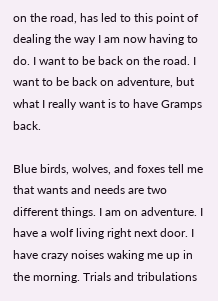on the road, has led to this point of dealing the way I am now having to do. I want to be back on the road. I want to be back on adventure, but what I really want is to have Gramps back.

Blue birds, wolves, and foxes tell me that wants and needs are two different things. I am on adventure. I have a wolf living right next door. I have crazy noises waking me up in the morning. Trials and tribulations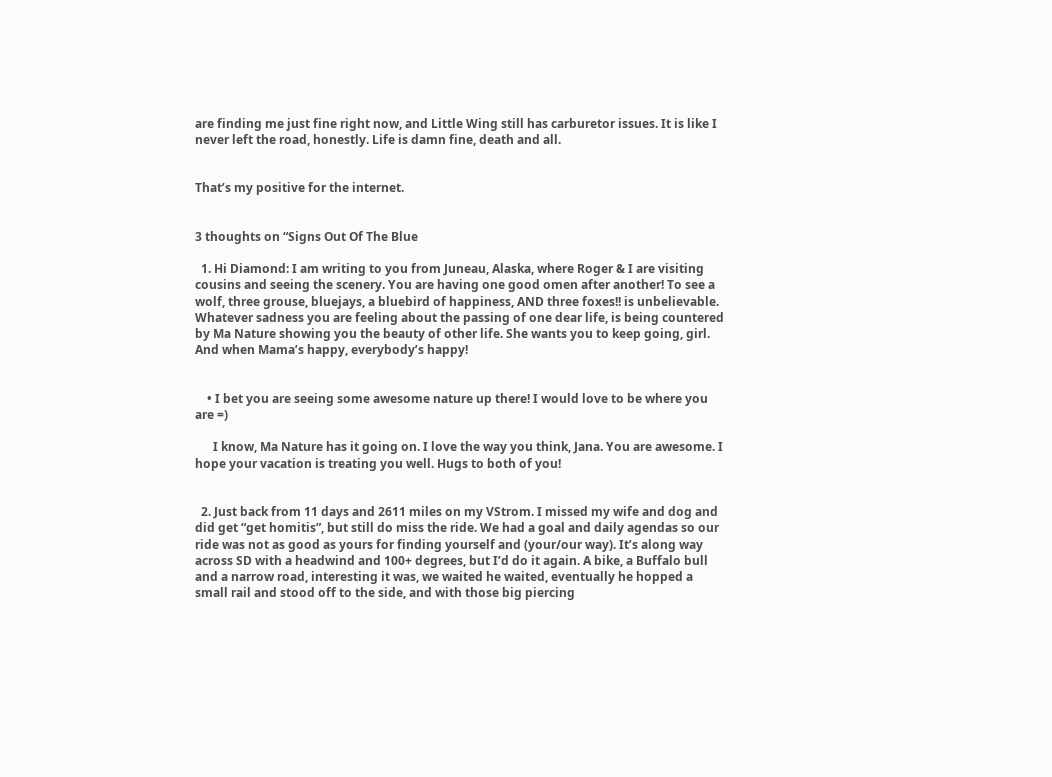are finding me just fine right now, and Little Wing still has carburetor issues. It is like I never left the road, honestly. Life is damn fine, death and all.


That’s my positive for the internet.


3 thoughts on “Signs Out Of The Blue

  1. Hi Diamond: I am writing to you from Juneau, Alaska, where Roger & I are visiting cousins and seeing the scenery. You are having one good omen after another! To see a wolf, three grouse, bluejays, a bluebird of happiness, AND three foxes!! is unbelievable. Whatever sadness you are feeling about the passing of one dear life, is being countered by Ma Nature showing you the beauty of other life. She wants you to keep going, girl. And when Mama’s happy, everybody’s happy!


    • I bet you are seeing some awesome nature up there! I would love to be where you are =)

      I know, Ma Nature has it going on. I love the way you think, Jana. You are awesome. I hope your vacation is treating you well. Hugs to both of you!


  2. Just back from 11 days and 2611 miles on my VStrom. I missed my wife and dog and did get “get homitis”, but still do miss the ride. We had a goal and daily agendas so our ride was not as good as yours for finding yourself and (your/our way). It’s along way across SD with a headwind and 100+ degrees, but I’d do it again. A bike, a Buffalo bull and a narrow road, interesting it was, we waited he waited, eventually he hopped a small rail and stood off to the side, and with those big piercing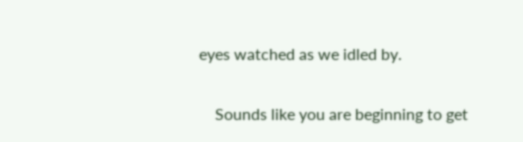eyes watched as we idled by.

    Sounds like you are beginning to get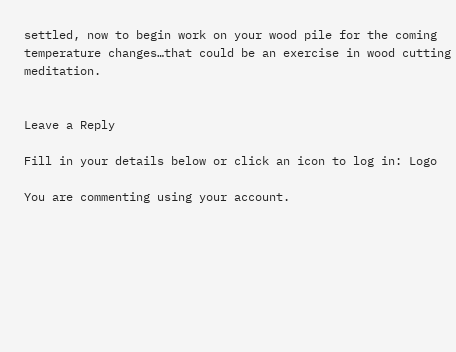settled, now to begin work on your wood pile for the coming temperature changes…that could be an exercise in wood cutting meditation.


Leave a Reply

Fill in your details below or click an icon to log in: Logo

You are commenting using your account.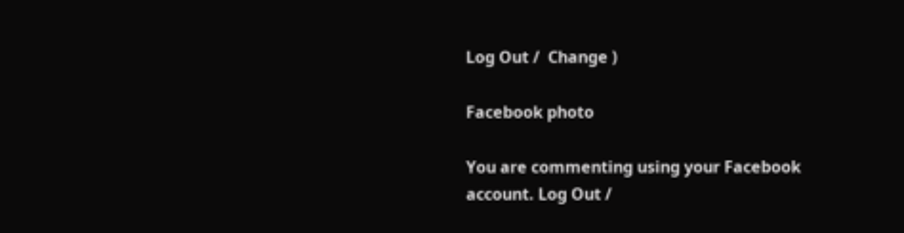Log Out /  Change )

Facebook photo

You are commenting using your Facebook account. Log Out /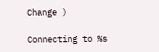Change )

Connecting to %s